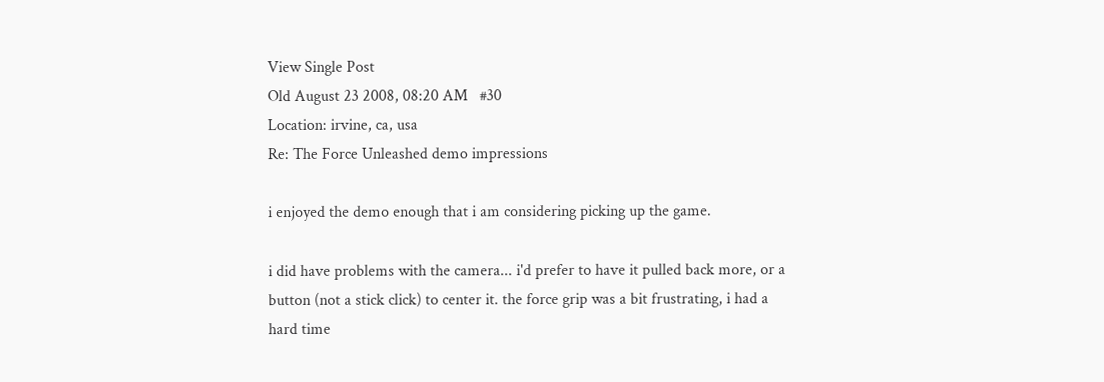View Single Post
Old August 23 2008, 08:20 AM   #30
Location: irvine, ca, usa
Re: The Force Unleashed demo impressions

i enjoyed the demo enough that i am considering picking up the game.

i did have problems with the camera... i'd prefer to have it pulled back more, or a button (not a stick click) to center it. the force grip was a bit frustrating, i had a hard time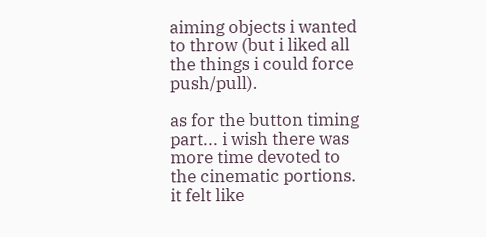aiming objects i wanted to throw (but i liked all the things i could force push/pull).

as for the button timing part... i wish there was more time devoted to the cinematic portions. it felt like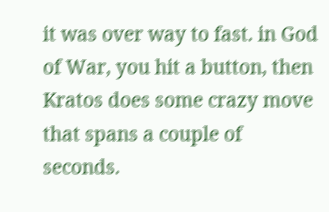it was over way to fast. in God of War, you hit a button, then Kratos does some crazy move that spans a couple of seconds.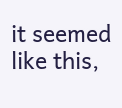it seemed like this,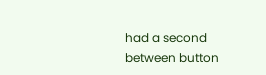had a second between button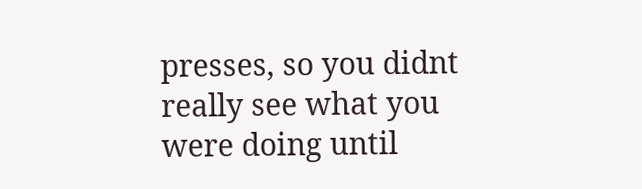presses, so you didnt really see what you were doing until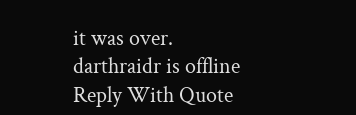it was over.
darthraidr is offline   Reply With Quote